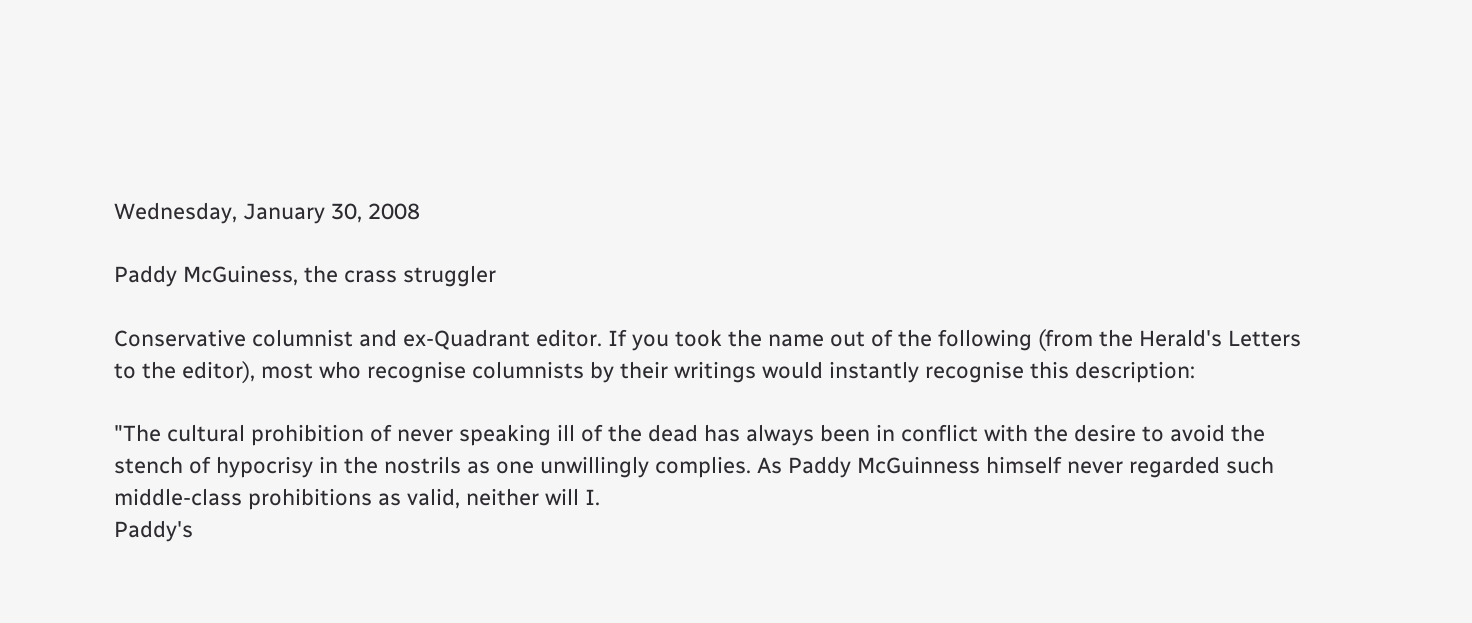Wednesday, January 30, 2008

Paddy McGuiness, the crass struggler

Conservative columnist and ex-Quadrant editor. If you took the name out of the following (from the Herald's Letters to the editor), most who recognise columnists by their writings would instantly recognise this description:

"The cultural prohibition of never speaking ill of the dead has always been in conflict with the desire to avoid the stench of hypocrisy in the nostrils as one unwillingly complies. As Paddy McGuinness himself never regarded such middle-class prohibitions as valid, neither will I.
Paddy's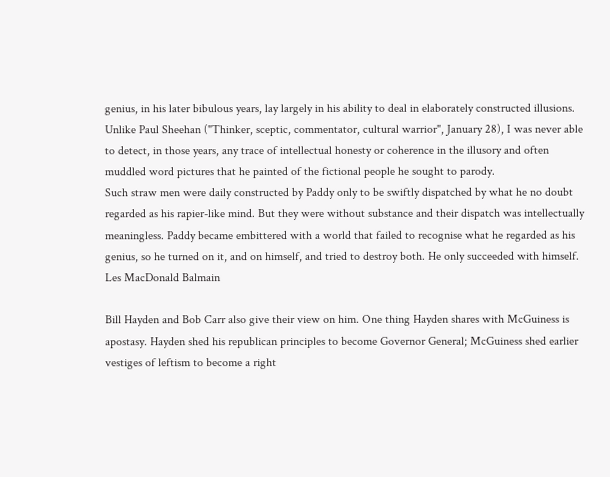genius, in his later bibulous years, lay largely in his ability to deal in elaborately constructed illusions. Unlike Paul Sheehan ("Thinker, sceptic, commentator, cultural warrior", January 28), I was never able to detect, in those years, any trace of intellectual honesty or coherence in the illusory and often muddled word pictures that he painted of the fictional people he sought to parody.
Such straw men were daily constructed by Paddy only to be swiftly dispatched by what he no doubt regarded as his rapier-like mind. But they were without substance and their dispatch was intellectually meaningless. Paddy became embittered with a world that failed to recognise what he regarded as his genius, so he turned on it, and on himself, and tried to destroy both. He only succeeded with himself.
Les MacDonald Balmain

Bill Hayden and Bob Carr also give their view on him. One thing Hayden shares with McGuiness is apostasy. Hayden shed his republican principles to become Governor General; McGuiness shed earlier vestiges of leftism to become a right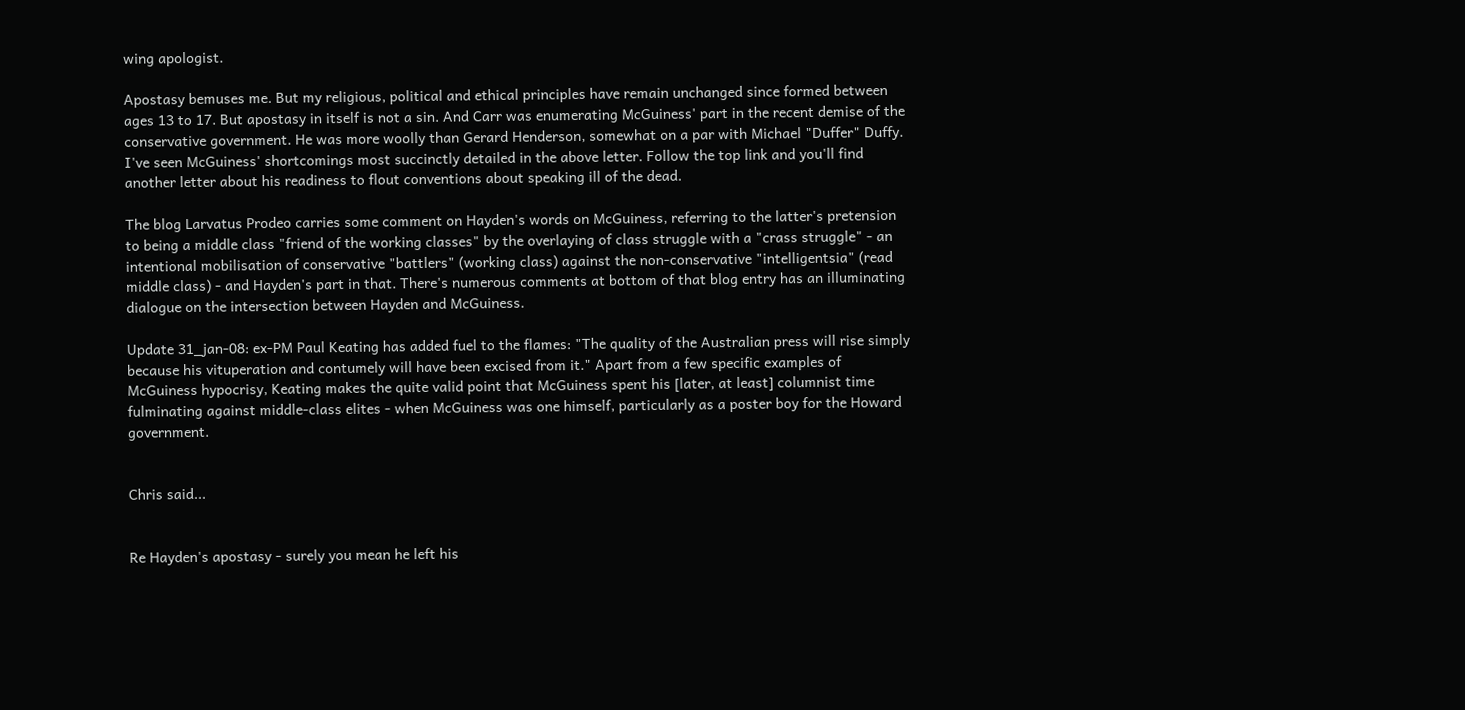wing apologist.

Apostasy bemuses me. But my religious, political and ethical principles have remain unchanged since formed between ages 13 to 17. But apostasy in itself is not a sin. And Carr was enumerating McGuiness' part in the recent demise of the conservative government. He was more woolly than Gerard Henderson, somewhat on a par with Michael "Duffer" Duffy. I've seen McGuiness' shortcomings most succinctly detailed in the above letter. Follow the top link and you'll find another letter about his readiness to flout conventions about speaking ill of the dead.

The blog Larvatus Prodeo carries some comment on Hayden's words on McGuiness, referring to the latter's pretension to being a middle class "friend of the working classes" by the overlaying of class struggle with a "crass struggle" - an intentional mobilisation of conservative "battlers" (working class) against the non-conservative "intelligentsia" (read middle class) - and Hayden's part in that. There's numerous comments at bottom of that blog entry has an illuminating dialogue on the intersection between Hayden and McGuiness.

Update 31_jan-08: ex-PM Paul Keating has added fuel to the flames: "The quality of the Australian press will rise simply because his vituperation and contumely will have been excised from it." Apart from a few specific examples of McGuiness hypocrisy, Keating makes the quite valid point that McGuiness spent his [later, at least] columnist time fulminating against middle-class elites - when McGuiness was one himself, particularly as a poster boy for the Howard government.


Chris said...


Re Hayden's apostasy - surely you mean he left his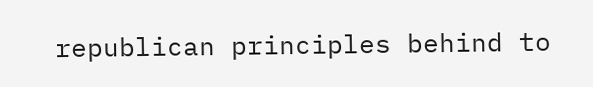republican principles behind to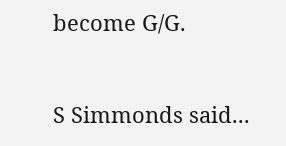become G/G.


S Simmonds said...